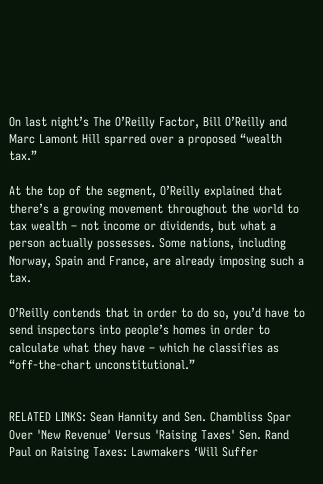On last night’s The O’Reilly Factor, Bill O’Reilly and Marc Lamont Hill sparred over a proposed “wealth tax.”

At the top of the segment, O’Reilly explained that there’s a growing movement throughout the world to tax wealth – not income or dividends, but what a person actually possesses. Some nations, including Norway, Spain and France, are already imposing such a tax.

O’Reilly contends that in order to do so, you’d have to send inspectors into people’s homes in order to calculate what they have – which he classifies as “off-the-chart unconstitutional.”


RELATED LINKS: Sean Hannity and Sen. Chambliss Spar Over 'New Revenue' Versus 'Raising Taxes' Sen. Rand Paul on Raising Taxes: Lawmakers ‘Will Suffer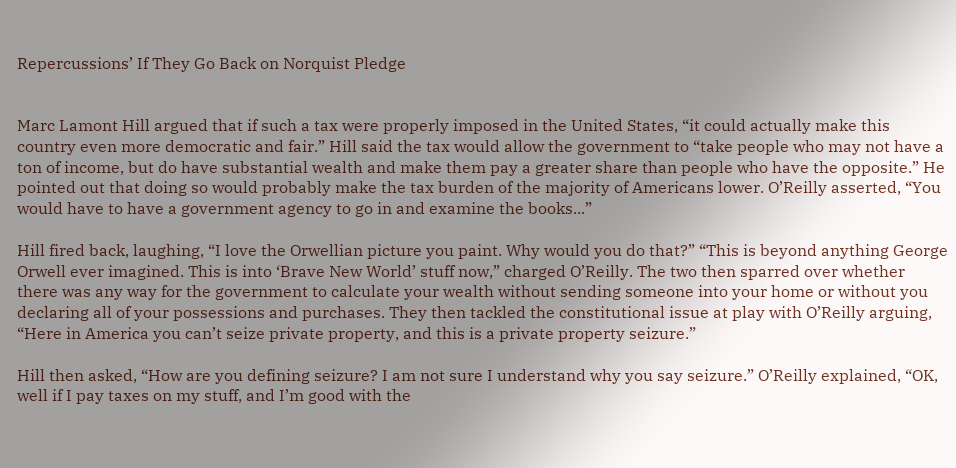Repercussions’ If They Go Back on Norquist Pledge


Marc Lamont Hill argued that if such a tax were properly imposed in the United States, “it could actually make this country even more democratic and fair.” Hill said the tax would allow the government to “take people who may not have a ton of income, but do have substantial wealth and make them pay a greater share than people who have the opposite.” He pointed out that doing so would probably make the tax burden of the majority of Americans lower. O’Reilly asserted, “You would have to have a government agency to go in and examine the books...”

Hill fired back, laughing, “I love the Orwellian picture you paint. Why would you do that?” “This is beyond anything George Orwell ever imagined. This is into ‘Brave New World’ stuff now,” charged O’Reilly. The two then sparred over whether there was any way for the government to calculate your wealth without sending someone into your home or without you declaring all of your possessions and purchases. They then tackled the constitutional issue at play with O’Reilly arguing, “Here in America you can’t seize private property, and this is a private property seizure.”

Hill then asked, “How are you defining seizure? I am not sure I understand why you say seizure.” O’Reilly explained, “OK, well if I pay taxes on my stuff, and I’m good with the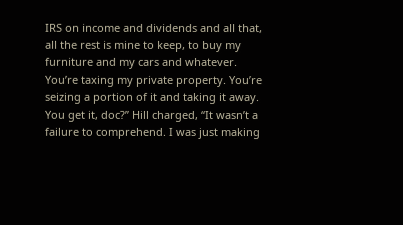IRS on income and dividends and all that, all the rest is mine to keep, to buy my furniture and my cars and whatever. You’re taxing my private property. You’re seizing a portion of it and taking it away. You get it, doc?” Hill charged, “It wasn’t a failure to comprehend. I was just making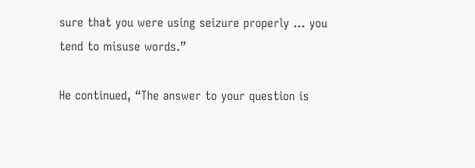sure that you were using seizure properly … you tend to misuse words.”

He continued, “The answer to your question is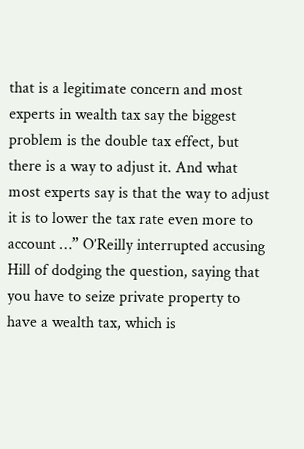that is a legitimate concern and most experts in wealth tax say the biggest problem is the double tax effect, but there is a way to adjust it. And what most experts say is that the way to adjust it is to lower the tax rate even more to account …” O’Reilly interrupted accusing Hill of dodging the question, saying that you have to seize private property to have a wealth tax, which is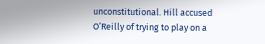unconstitutional. Hill accused O’Reilly of trying to play on a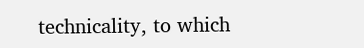technicality, to which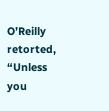O’Reilly retorted, “Unless you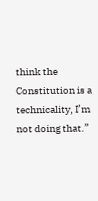think the Constitution is a technicality, I’m not doing that.”